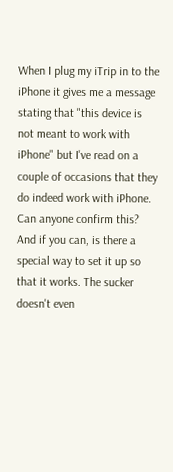When I plug my iTrip in to the iPhone it gives me a message stating that "this device is not meant to work with iPhone" but I've read on a couple of occasions that they do indeed work with iPhone. Can anyone confirm this? And if you can, is there a special way to set it up so that it works. The sucker doesn't even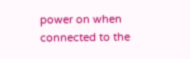power on when connected to the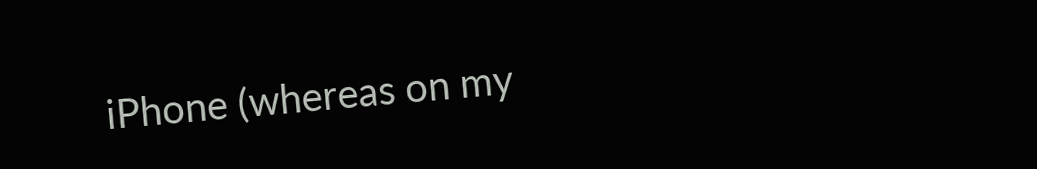iPhone (whereas on my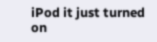iPod it just turned on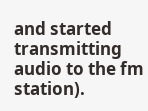and started transmitting audio to the fm station).